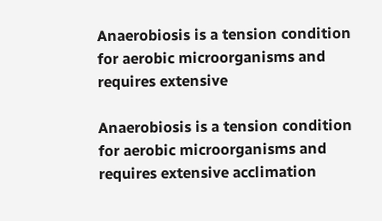Anaerobiosis is a tension condition for aerobic microorganisms and requires extensive

Anaerobiosis is a tension condition for aerobic microorganisms and requires extensive acclimation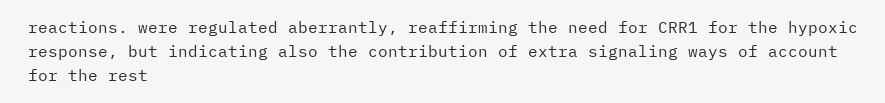reactions. were regulated aberrantly, reaffirming the need for CRR1 for the hypoxic response, but indicating also the contribution of extra signaling ways of account for the rest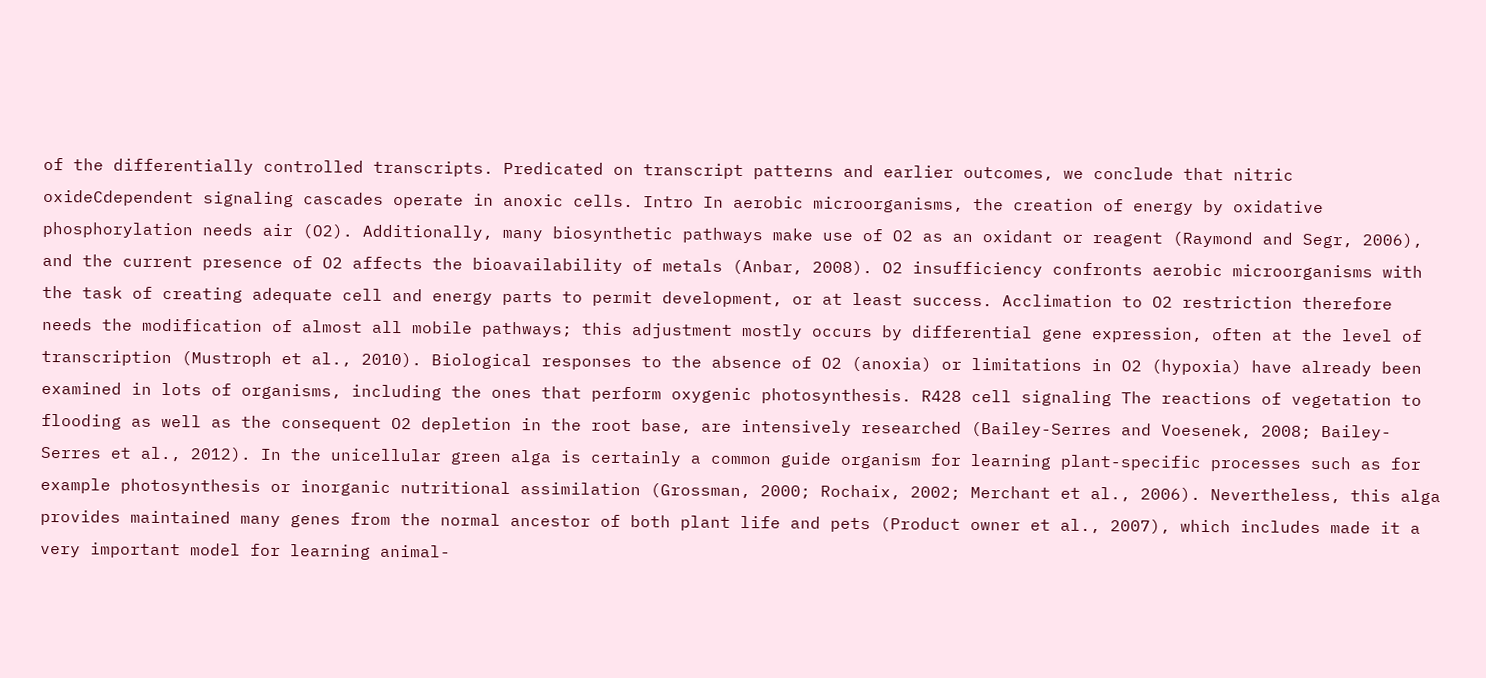of the differentially controlled transcripts. Predicated on transcript patterns and earlier outcomes, we conclude that nitric oxideCdependent signaling cascades operate in anoxic cells. Intro In aerobic microorganisms, the creation of energy by oxidative phosphorylation needs air (O2). Additionally, many biosynthetic pathways make use of O2 as an oxidant or reagent (Raymond and Segr, 2006), and the current presence of O2 affects the bioavailability of metals (Anbar, 2008). O2 insufficiency confronts aerobic microorganisms with the task of creating adequate cell and energy parts to permit development, or at least success. Acclimation to O2 restriction therefore needs the modification of almost all mobile pathways; this adjustment mostly occurs by differential gene expression, often at the level of transcription (Mustroph et al., 2010). Biological responses to the absence of O2 (anoxia) or limitations in O2 (hypoxia) have already been examined in lots of organisms, including the ones that perform oxygenic photosynthesis. R428 cell signaling The reactions of vegetation to flooding as well as the consequent O2 depletion in the root base, are intensively researched (Bailey-Serres and Voesenek, 2008; Bailey-Serres et al., 2012). In the unicellular green alga is certainly a common guide organism for learning plant-specific processes such as for example photosynthesis or inorganic nutritional assimilation (Grossman, 2000; Rochaix, 2002; Merchant et al., 2006). Nevertheless, this alga provides maintained many genes from the normal ancestor of both plant life and pets (Product owner et al., 2007), which includes made it a very important model for learning animal-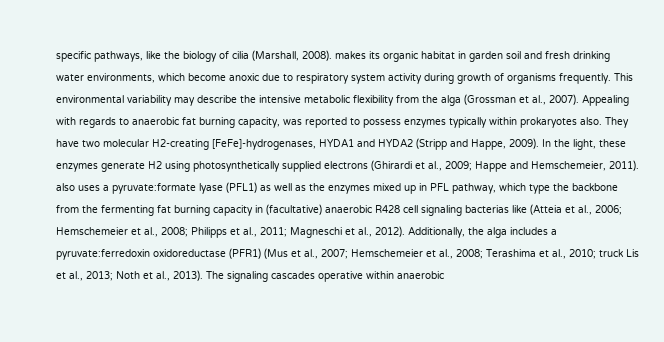specific pathways, like the biology of cilia (Marshall, 2008). makes its organic habitat in garden soil and fresh drinking water environments, which become anoxic due to respiratory system activity during growth of organisms frequently. This environmental variability may describe the intensive metabolic flexibility from the alga (Grossman et al., 2007). Appealing with regards to anaerobic fat burning capacity, was reported to possess enzymes typically within prokaryotes also. They have two molecular H2-creating [FeFe]-hydrogenases, HYDA1 and HYDA2 (Stripp and Happe, 2009). In the light, these enzymes generate H2 using photosynthetically supplied electrons (Ghirardi et al., 2009; Happe and Hemschemeier, 2011). also uses a pyruvate:formate lyase (PFL1) as well as the enzymes mixed up in PFL pathway, which type the backbone from the fermenting fat burning capacity in (facultative) anaerobic R428 cell signaling bacterias like (Atteia et al., 2006; Hemschemeier et al., 2008; Philipps et al., 2011; Magneschi et al., 2012). Additionally, the alga includes a pyruvate:ferredoxin oxidoreductase (PFR1) (Mus et al., 2007; Hemschemeier et al., 2008; Terashima et al., 2010; truck Lis et al., 2013; Noth et al., 2013). The signaling cascades operative within anaerobic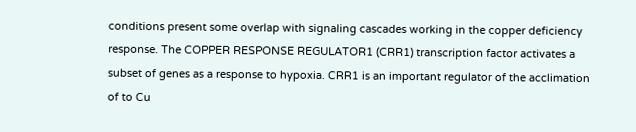conditions present some overlap with signaling cascades working in the copper deficiency response. The COPPER RESPONSE REGULATOR1 (CRR1) transcription factor activates a subset of genes as a response to hypoxia. CRR1 is an important regulator of the acclimation of to Cu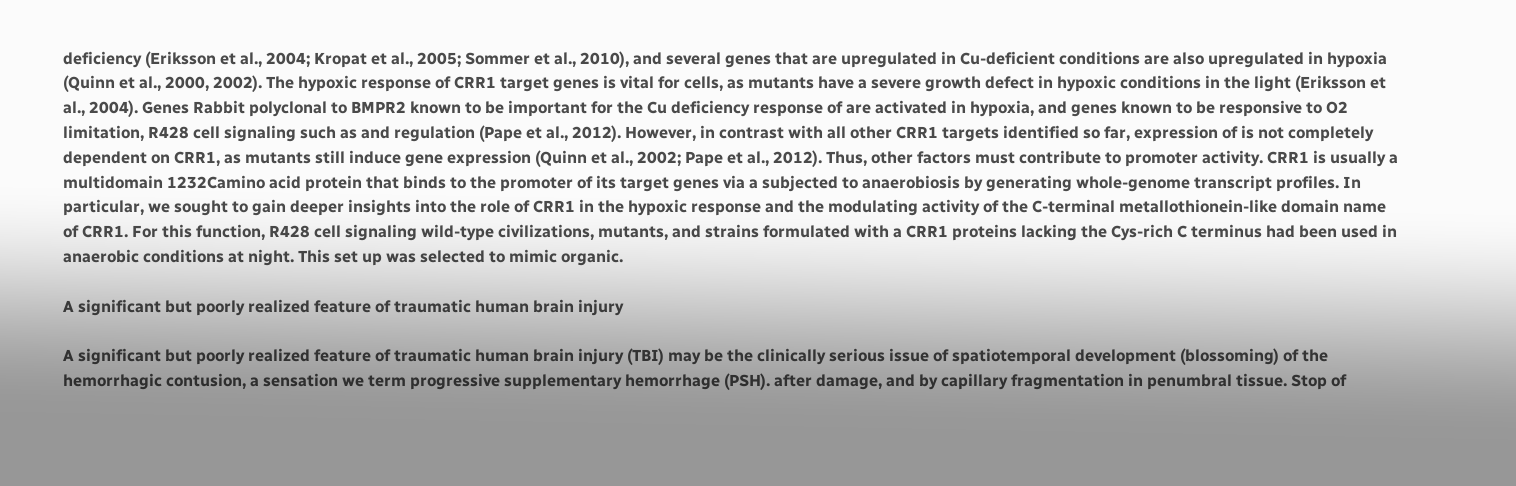deficiency (Eriksson et al., 2004; Kropat et al., 2005; Sommer et al., 2010), and several genes that are upregulated in Cu-deficient conditions are also upregulated in hypoxia (Quinn et al., 2000, 2002). The hypoxic response of CRR1 target genes is vital for cells, as mutants have a severe growth defect in hypoxic conditions in the light (Eriksson et al., 2004). Genes Rabbit polyclonal to BMPR2 known to be important for the Cu deficiency response of are activated in hypoxia, and genes known to be responsive to O2 limitation, R428 cell signaling such as and regulation (Pape et al., 2012). However, in contrast with all other CRR1 targets identified so far, expression of is not completely dependent on CRR1, as mutants still induce gene expression (Quinn et al., 2002; Pape et al., 2012). Thus, other factors must contribute to promoter activity. CRR1 is usually a multidomain 1232Camino acid protein that binds to the promoter of its target genes via a subjected to anaerobiosis by generating whole-genome transcript profiles. In particular, we sought to gain deeper insights into the role of CRR1 in the hypoxic response and the modulating activity of the C-terminal metallothionein-like domain name of CRR1. For this function, R428 cell signaling wild-type civilizations, mutants, and strains formulated with a CRR1 proteins lacking the Cys-rich C terminus had been used in anaerobic conditions at night. This set up was selected to mimic organic.

A significant but poorly realized feature of traumatic human brain injury

A significant but poorly realized feature of traumatic human brain injury (TBI) may be the clinically serious issue of spatiotemporal development (blossoming) of the hemorrhagic contusion, a sensation we term progressive supplementary hemorrhage (PSH). after damage, and by capillary fragmentation in penumbral tissue. Stop of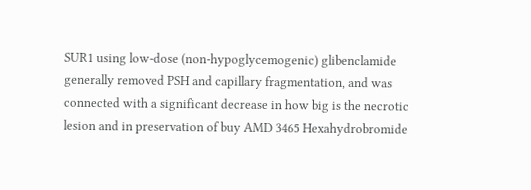SUR1 using low-dose (non-hypoglycemogenic) glibenclamide generally removed PSH and capillary fragmentation, and was connected with a significant decrease in how big is the necrotic lesion and in preservation of buy AMD 3465 Hexahydrobromide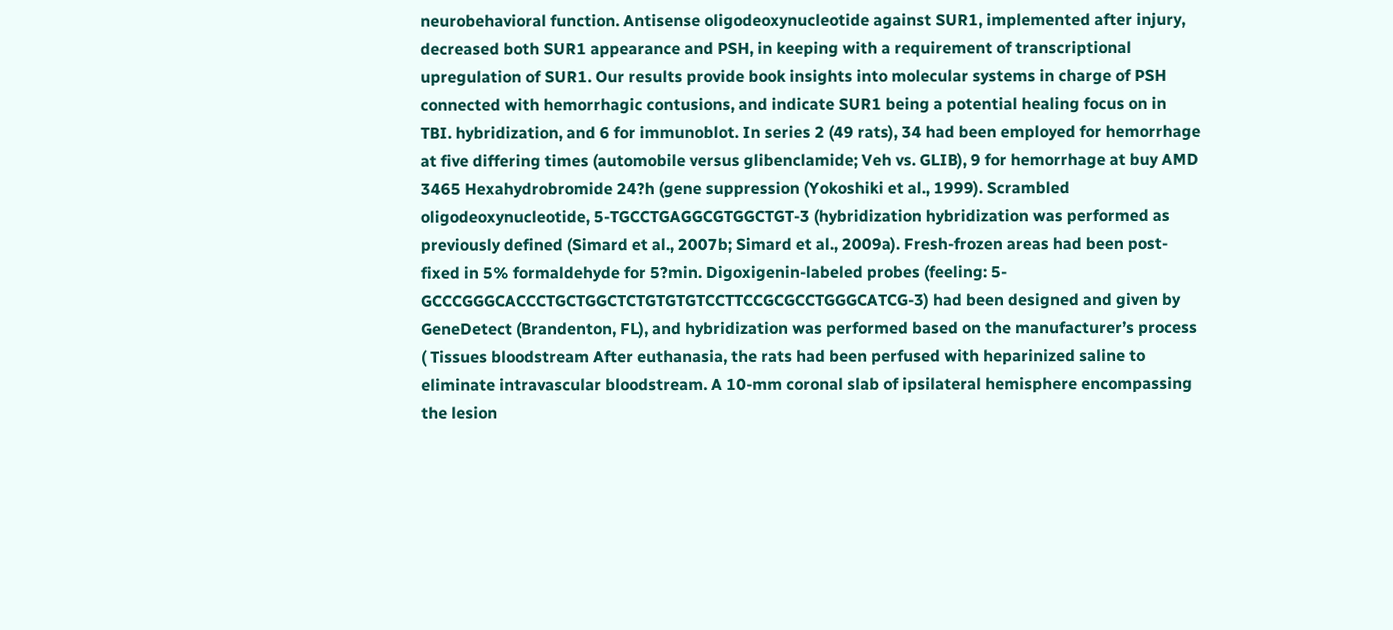neurobehavioral function. Antisense oligodeoxynucleotide against SUR1, implemented after injury, decreased both SUR1 appearance and PSH, in keeping with a requirement of transcriptional upregulation of SUR1. Our results provide book insights into molecular systems in charge of PSH connected with hemorrhagic contusions, and indicate SUR1 being a potential healing focus on in TBI. hybridization, and 6 for immunoblot. In series 2 (49 rats), 34 had been employed for hemorrhage at five differing times (automobile versus glibenclamide; Veh vs. GLIB), 9 for hemorrhage at buy AMD 3465 Hexahydrobromide 24?h (gene suppression (Yokoshiki et al., 1999). Scrambled oligodeoxynucleotide, 5-TGCCTGAGGCGTGGCTGT-3 (hybridization hybridization was performed as previously defined (Simard et al., 2007b; Simard et al., 2009a). Fresh-frozen areas had been post-fixed in 5% formaldehyde for 5?min. Digoxigenin-labeled probes (feeling: 5-GCCCGGGCACCCTGCTGGCTCTGTGTGTCCTTCCGCGCCTGGGCATCG-3) had been designed and given by GeneDetect (Brandenton, FL), and hybridization was performed based on the manufacturer’s process ( Tissues bloodstream After euthanasia, the rats had been perfused with heparinized saline to eliminate intravascular bloodstream. A 10-mm coronal slab of ipsilateral hemisphere encompassing the lesion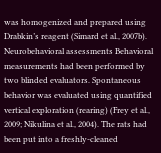was homogenized and prepared using Drabkin’s reagent (Simard et al., 2007b). Neurobehavioral assessments Behavioral measurements had been performed by two blinded evaluators. Spontaneous behavior was evaluated using quantified vertical exploration (rearing) (Frey et al., 2009; Nikulina et al., 2004). The rats had been put into a freshly-cleaned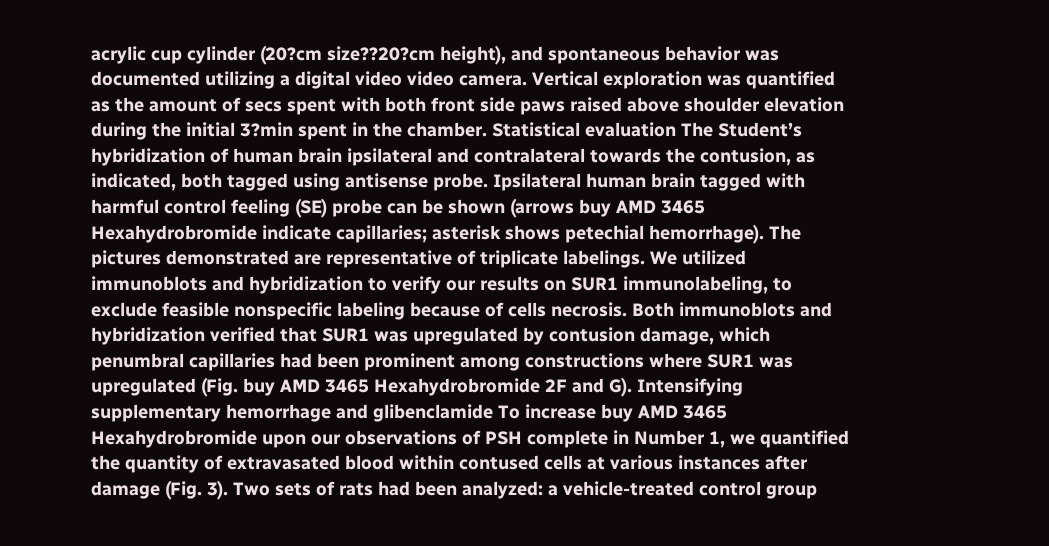acrylic cup cylinder (20?cm size??20?cm height), and spontaneous behavior was documented utilizing a digital video video camera. Vertical exploration was quantified as the amount of secs spent with both front side paws raised above shoulder elevation during the initial 3?min spent in the chamber. Statistical evaluation The Student’s hybridization of human brain ipsilateral and contralateral towards the contusion, as indicated, both tagged using antisense probe. Ipsilateral human brain tagged with harmful control feeling (SE) probe can be shown (arrows buy AMD 3465 Hexahydrobromide indicate capillaries; asterisk shows petechial hemorrhage). The pictures demonstrated are representative of triplicate labelings. We utilized immunoblots and hybridization to verify our results on SUR1 immunolabeling, to exclude feasible nonspecific labeling because of cells necrosis. Both immunoblots and hybridization verified that SUR1 was upregulated by contusion damage, which penumbral capillaries had been prominent among constructions where SUR1 was upregulated (Fig. buy AMD 3465 Hexahydrobromide 2F and G). Intensifying supplementary hemorrhage and glibenclamide To increase buy AMD 3465 Hexahydrobromide upon our observations of PSH complete in Number 1, we quantified the quantity of extravasated blood within contused cells at various instances after damage (Fig. 3). Two sets of rats had been analyzed: a vehicle-treated control group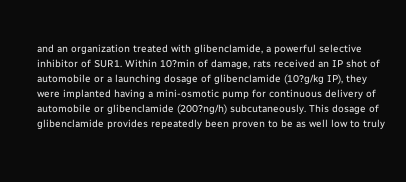and an organization treated with glibenclamide, a powerful selective inhibitor of SUR1. Within 10?min of damage, rats received an IP shot of automobile or a launching dosage of glibenclamide (10?g/kg IP), they were implanted having a mini-osmotic pump for continuous delivery of automobile or glibenclamide (200?ng/h) subcutaneously. This dosage of glibenclamide provides repeatedly been proven to be as well low to truly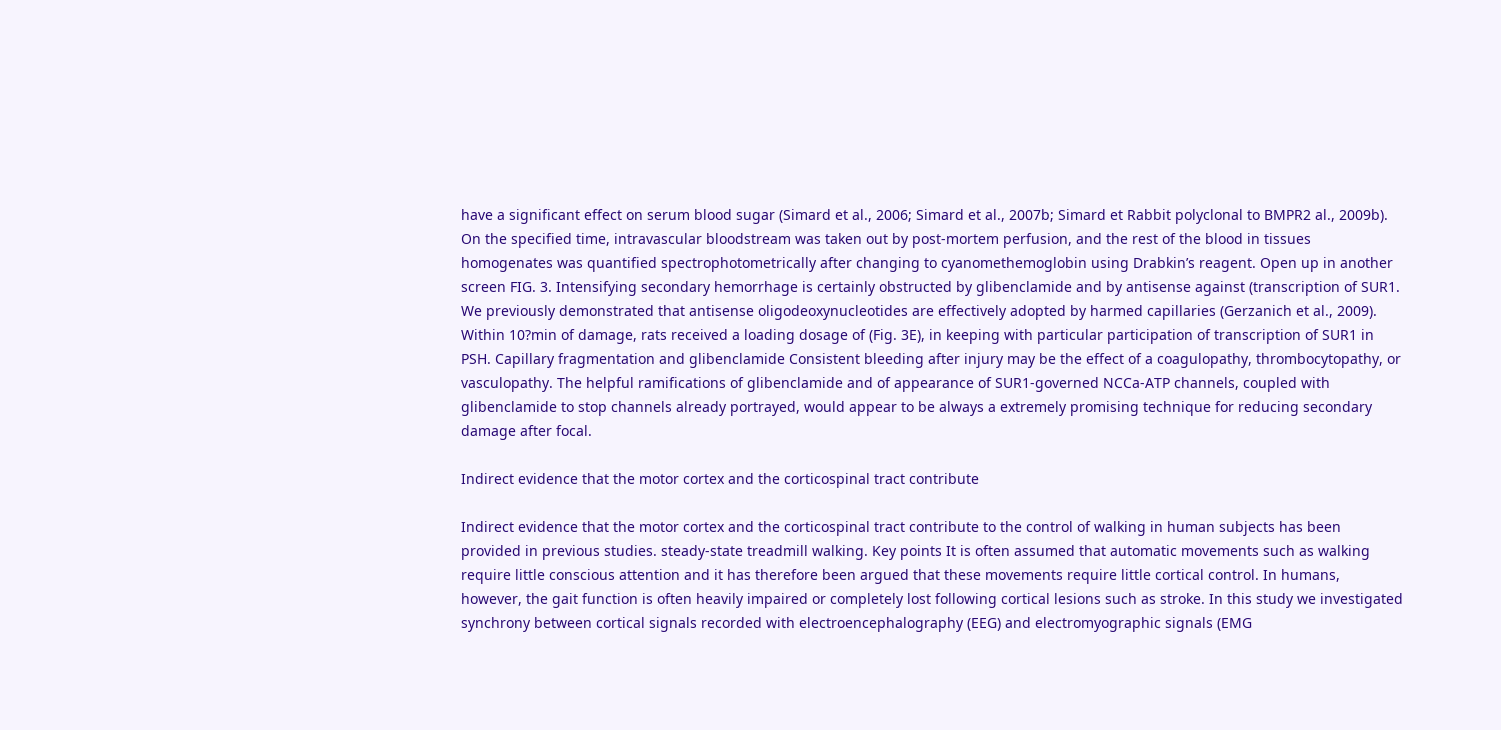have a significant effect on serum blood sugar (Simard et al., 2006; Simard et al., 2007b; Simard et Rabbit polyclonal to BMPR2 al., 2009b). On the specified time, intravascular bloodstream was taken out by post-mortem perfusion, and the rest of the blood in tissues homogenates was quantified spectrophotometrically after changing to cyanomethemoglobin using Drabkin’s reagent. Open up in another screen FIG. 3. Intensifying secondary hemorrhage is certainly obstructed by glibenclamide and by antisense against (transcription of SUR1. We previously demonstrated that antisense oligodeoxynucleotides are effectively adopted by harmed capillaries (Gerzanich et al., 2009). Within 10?min of damage, rats received a loading dosage of (Fig. 3E), in keeping with particular participation of transcription of SUR1 in PSH. Capillary fragmentation and glibenclamide Consistent bleeding after injury may be the effect of a coagulopathy, thrombocytopathy, or vasculopathy. The helpful ramifications of glibenclamide and of appearance of SUR1-governed NCCa-ATP channels, coupled with glibenclamide to stop channels already portrayed, would appear to be always a extremely promising technique for reducing secondary damage after focal.

Indirect evidence that the motor cortex and the corticospinal tract contribute

Indirect evidence that the motor cortex and the corticospinal tract contribute to the control of walking in human subjects has been provided in previous studies. steady-state treadmill walking. Key points It is often assumed that automatic movements such as walking require little conscious attention and it has therefore been argued that these movements require little cortical control. In humans, however, the gait function is often heavily impaired or completely lost following cortical lesions such as stroke. In this study we investigated synchrony between cortical signals recorded with electroencephalography (EEG) and electromyographic signals (EMG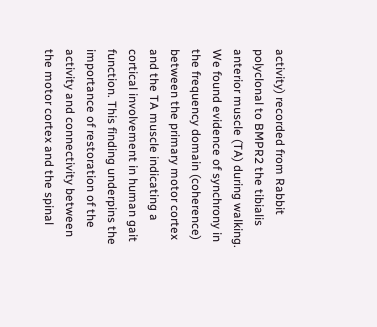activity) recorded from Rabbit polyclonal to BMPR2 the tibialis anterior muscle (TA) during walking. We found evidence of synchrony in the frequency domain (coherence) between the primary motor cortex and the TA muscle indicating a cortical involvement in human gait function. This finding underpins the importance of restoration of the activity and connectivity between the motor cortex and the spinal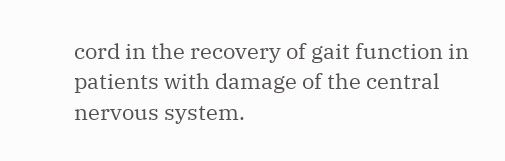cord in the recovery of gait function in patients with damage of the central nervous system.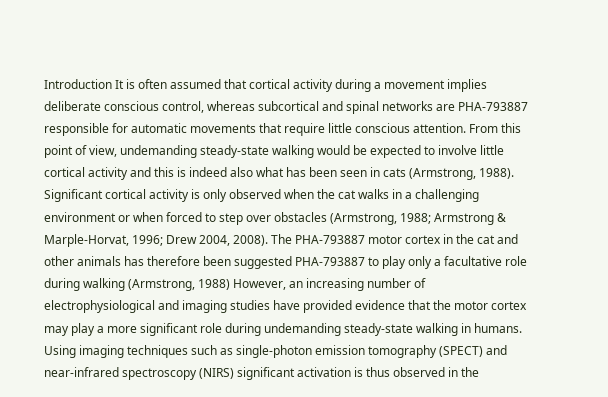Introduction It is often assumed that cortical activity during a movement implies deliberate conscious control, whereas subcortical and spinal networks are PHA-793887 responsible for automatic movements that require little conscious attention. From this point of view, undemanding steady-state walking would be expected to involve little cortical activity and this is indeed also what has been seen in cats (Armstrong, 1988). Significant cortical activity is only observed when the cat walks in a challenging environment or when forced to step over obstacles (Armstrong, 1988; Armstrong & Marple-Horvat, 1996; Drew 2004, 2008). The PHA-793887 motor cortex in the cat and other animals has therefore been suggested PHA-793887 to play only a facultative role during walking (Armstrong, 1988) However, an increasing number of electrophysiological and imaging studies have provided evidence that the motor cortex may play a more significant role during undemanding steady-state walking in humans. Using imaging techniques such as single-photon emission tomography (SPECT) and near-infrared spectroscopy (NIRS) significant activation is thus observed in the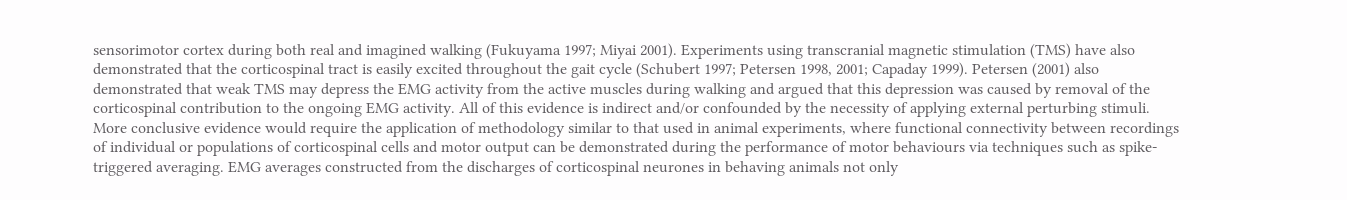sensorimotor cortex during both real and imagined walking (Fukuyama 1997; Miyai 2001). Experiments using transcranial magnetic stimulation (TMS) have also demonstrated that the corticospinal tract is easily excited throughout the gait cycle (Schubert 1997; Petersen 1998, 2001; Capaday 1999). Petersen (2001) also demonstrated that weak TMS may depress the EMG activity from the active muscles during walking and argued that this depression was caused by removal of the corticospinal contribution to the ongoing EMG activity. All of this evidence is indirect and/or confounded by the necessity of applying external perturbing stimuli. More conclusive evidence would require the application of methodology similar to that used in animal experiments, where functional connectivity between recordings of individual or populations of corticospinal cells and motor output can be demonstrated during the performance of motor behaviours via techniques such as spike-triggered averaging. EMG averages constructed from the discharges of corticospinal neurones in behaving animals not only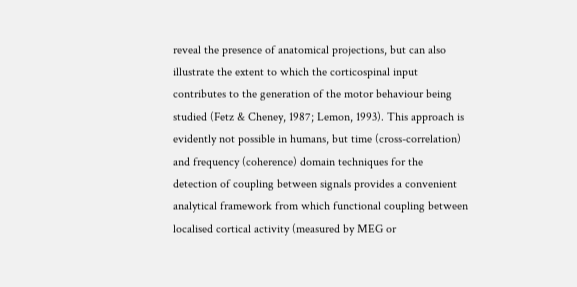reveal the presence of anatomical projections, but can also illustrate the extent to which the corticospinal input contributes to the generation of the motor behaviour being studied (Fetz & Cheney, 1987; Lemon, 1993). This approach is evidently not possible in humans, but time (cross-correlation) and frequency (coherence) domain techniques for the detection of coupling between signals provides a convenient analytical framework from which functional coupling between localised cortical activity (measured by MEG or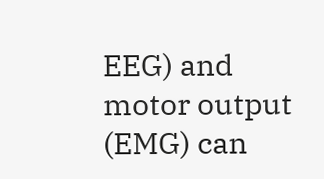EEG) and motor output (EMG) can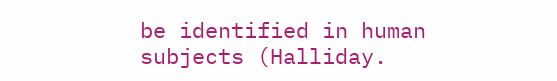be identified in human subjects (Halliday.